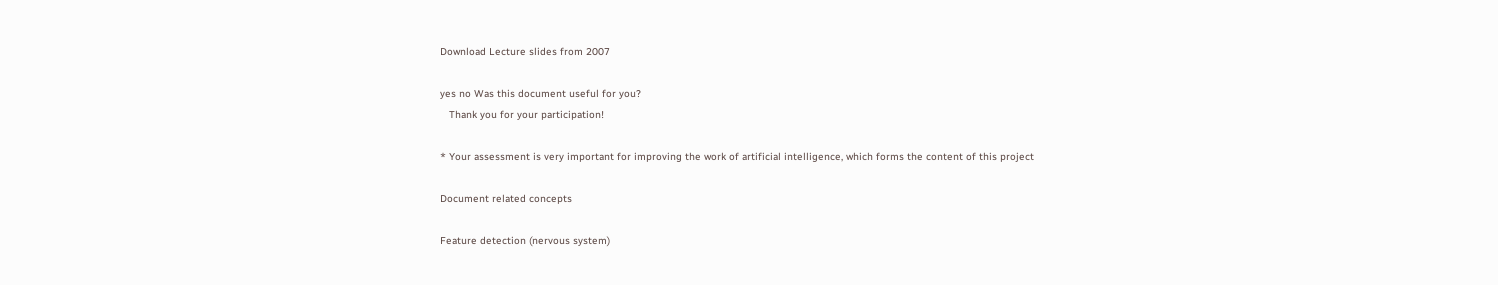Download Lecture slides from 2007

yes no Was this document useful for you?
   Thank you for your participation!

* Your assessment is very important for improving the work of artificial intelligence, which forms the content of this project

Document related concepts

Feature detection (nervous system)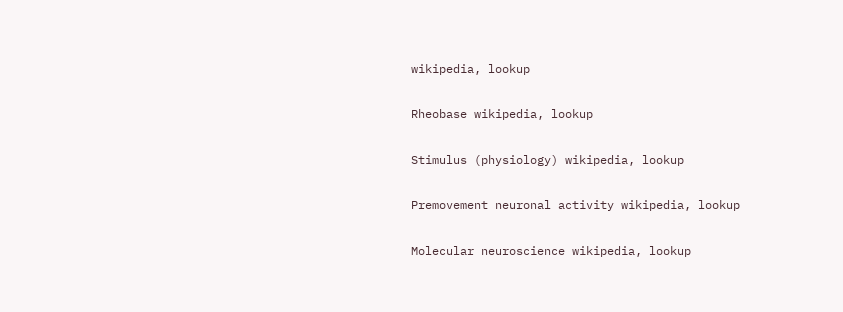wikipedia, lookup

Rheobase wikipedia, lookup

Stimulus (physiology) wikipedia, lookup

Premovement neuronal activity wikipedia, lookup

Molecular neuroscience wikipedia, lookup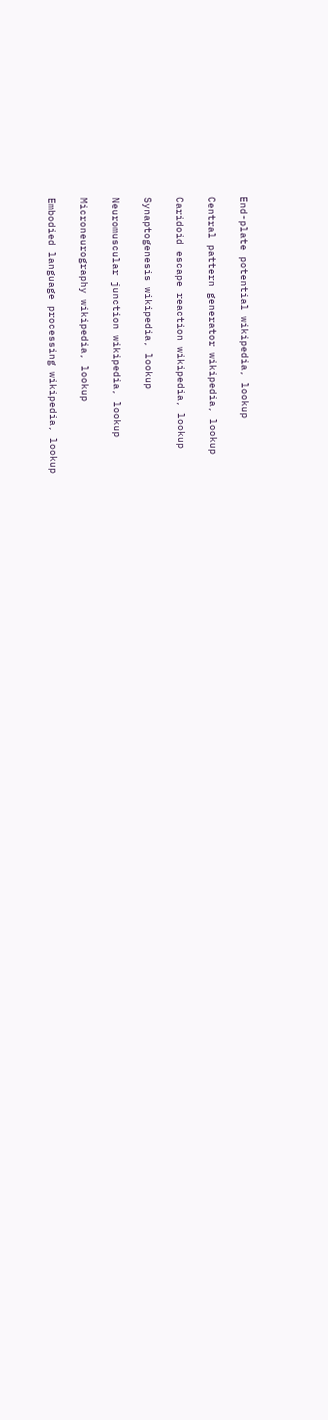End-plate potential wikipedia, lookup

Central pattern generator wikipedia, lookup

Caridoid escape reaction wikipedia, lookup

Synaptogenesis wikipedia, lookup

Neuromuscular junction wikipedia, lookup

Microneurography wikipedia, lookup

Embodied language processing wikipedia, lookup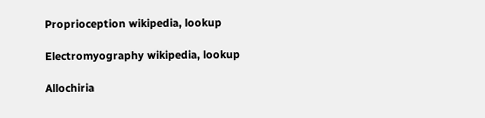Proprioception wikipedia, lookup

Electromyography wikipedia, lookup

Allochiria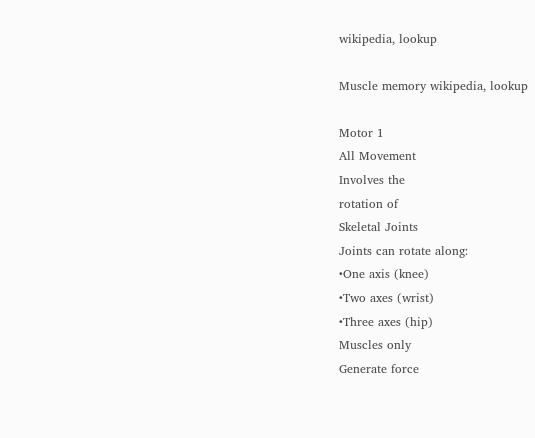wikipedia, lookup

Muscle memory wikipedia, lookup

Motor 1
All Movement
Involves the
rotation of
Skeletal Joints
Joints can rotate along:
•One axis (knee)
•Two axes (wrist)
•Three axes (hip)
Muscles only
Generate force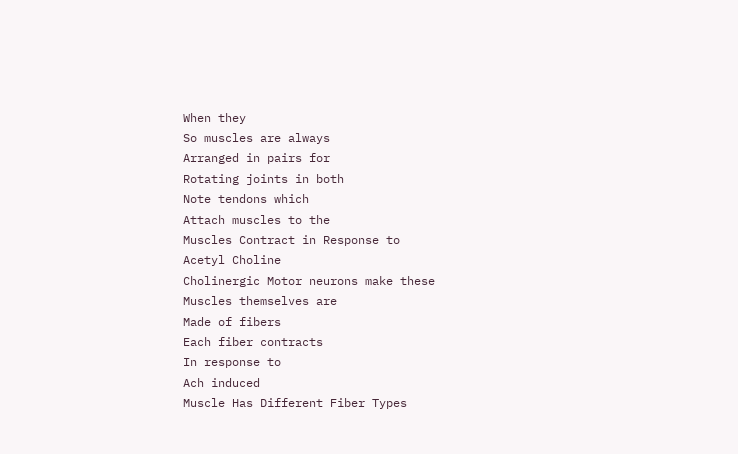When they
So muscles are always
Arranged in pairs for
Rotating joints in both
Note tendons which
Attach muscles to the
Muscles Contract in Response to
Acetyl Choline
Cholinergic Motor neurons make these
Muscles themselves are
Made of fibers
Each fiber contracts
In response to
Ach induced
Muscle Has Different Fiber Types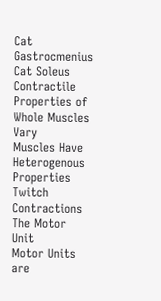Cat Gastrocmenius
Cat Soleus
Contractile Properties of Whole Muscles Vary
Muscles Have Heterogenous Properties
Twitch Contractions
The Motor Unit
Motor Units are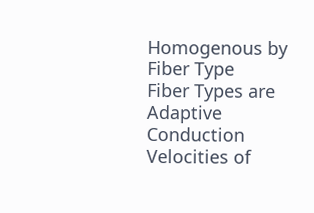Homogenous by Fiber Type
Fiber Types are Adaptive
Conduction Velocities of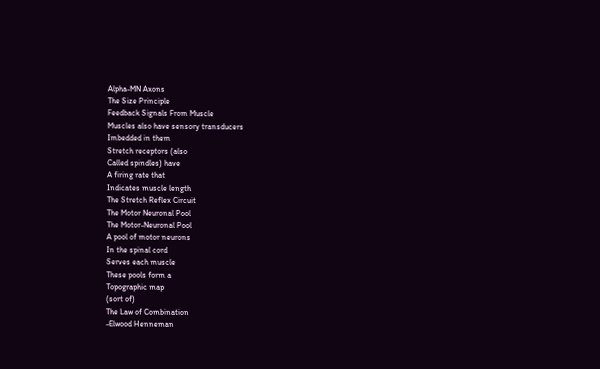Alpha-MN Axons
The Size Principle
Feedback Signals From Muscle
Muscles also have sensory transducers
Imbedded in them
Stretch receptors (also
Called spindles) have
A firing rate that
Indicates muscle length
The Stretch Reflex Circuit
The Motor Neuronal Pool
The Motor-Neuronal Pool
A pool of motor neurons
In the spinal cord
Serves each muscle
These pools form a
Topographic map
(sort of)
The Law of Combination
-Elwood Henneman